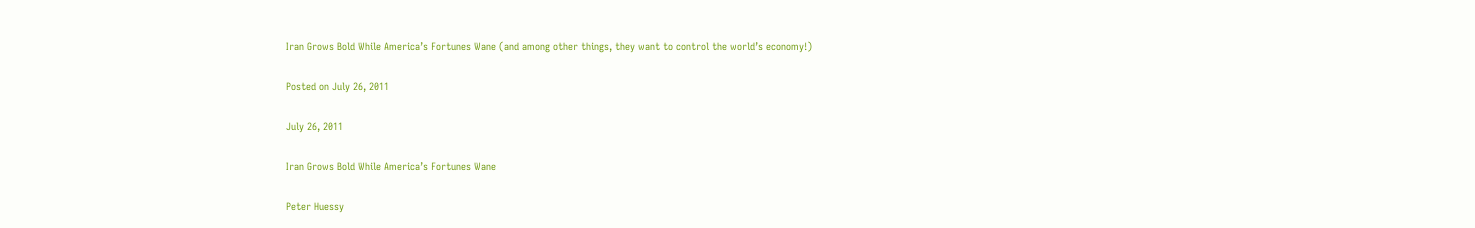Iran Grows Bold While America’s Fortunes Wane (and among other things, they want to control the world’s economy!)

Posted on July 26, 2011

July 26, 2011

Iran Grows Bold While America’s Fortunes Wane

Peter Huessy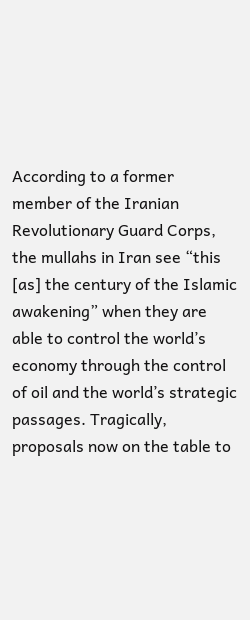According to a former member of the Iranian Revolutionary Guard Corps, the mullahs in Iran see “this [as] the century of the Islamic awakening” when they are able to control the world’s economy through the control of oil and the world’s strategic passages. Tragically, proposals now on the table to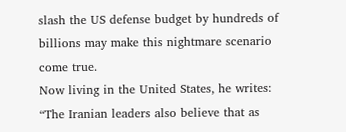slash the US defense budget by hundreds of billions may make this nightmare scenario come true.
Now living in the United States, he writes: “The Iranian leaders also believe that as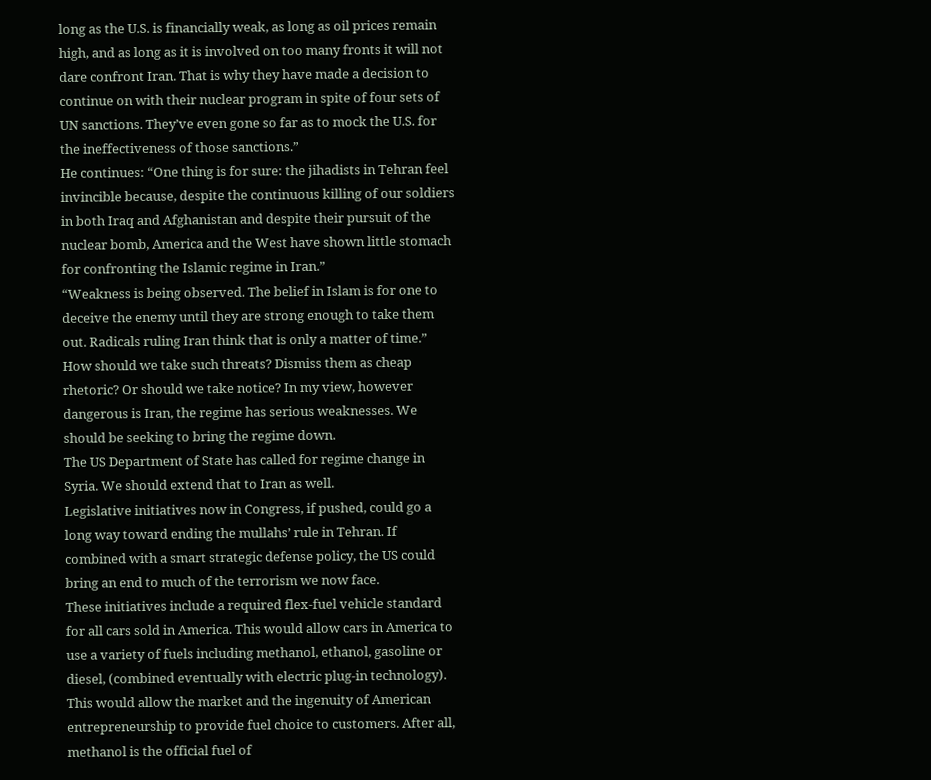long as the U.S. is financially weak, as long as oil prices remain high, and as long as it is involved on too many fronts it will not dare confront Iran. That is why they have made a decision to continue on with their nuclear program in spite of four sets of UN sanctions. They’ve even gone so far as to mock the U.S. for the ineffectiveness of those sanctions.”
He continues: “One thing is for sure: the jihadists in Tehran feel invincible because, despite the continuous killing of our soldiers in both Iraq and Afghanistan and despite their pursuit of the nuclear bomb, America and the West have shown little stomach for confronting the Islamic regime in Iran.”
“Weakness is being observed. The belief in Islam is for one to deceive the enemy until they are strong enough to take them out. Radicals ruling Iran think that is only a matter of time.”
How should we take such threats? Dismiss them as cheap rhetoric? Or should we take notice? In my view, however dangerous is Iran, the regime has serious weaknesses. We should be seeking to bring the regime down.
The US Department of State has called for regime change in Syria. We should extend that to Iran as well.
Legislative initiatives now in Congress, if pushed, could go a long way toward ending the mullahs’ rule in Tehran. If combined with a smart strategic defense policy, the US could bring an end to much of the terrorism we now face.
These initiatives include a required flex-fuel vehicle standard for all cars sold in America. This would allow cars in America to use a variety of fuels including methanol, ethanol, gasoline or diesel, (combined eventually with electric plug-in technology). This would allow the market and the ingenuity of American entrepreneurship to provide fuel choice to customers. After all, methanol is the official fuel of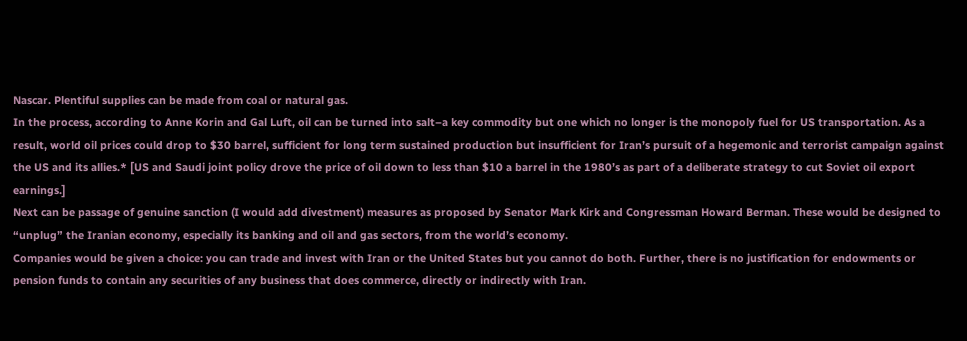Nascar. Plentiful supplies can be made from coal or natural gas.
In the process, according to Anne Korin and Gal Luft, oil can be turned into salt–a key commodity but one which no longer is the monopoly fuel for US transportation. As a result, world oil prices could drop to $30 barrel, sufficient for long term sustained production but insufficient for Iran’s pursuit of a hegemonic and terrorist campaign against the US and its allies.* [US and Saudi joint policy drove the price of oil down to less than $10 a barrel in the 1980’s as part of a deliberate strategy to cut Soviet oil export earnings.]
Next can be passage of genuine sanction (I would add divestment) measures as proposed by Senator Mark Kirk and Congressman Howard Berman. These would be designed to “unplug” the Iranian economy, especially its banking and oil and gas sectors, from the world’s economy.
Companies would be given a choice: you can trade and invest with Iran or the United States but you cannot do both. Further, there is no justification for endowments or pension funds to contain any securities of any business that does commerce, directly or indirectly with Iran.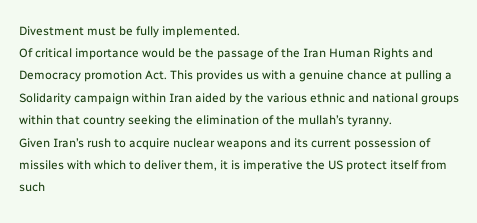Divestment must be fully implemented.
Of critical importance would be the passage of the Iran Human Rights and Democracy promotion Act. This provides us with a genuine chance at pulling a Solidarity campaign within Iran aided by the various ethnic and national groups within that country seeking the elimination of the mullah’s tyranny.
Given Iran’s rush to acquire nuclear weapons and its current possession of missiles with which to deliver them, it is imperative the US protect itself from such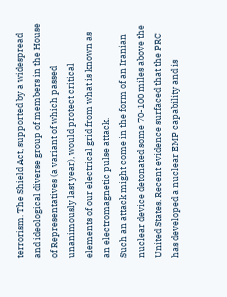terrorism. The Shield Act, supported by a widespread and ideological diverse group of members in the House of Representatives (a variant of which passed unanimously last year), would protect critical elements of our electrical grid from what is known as an electromagnetic pulse attack.
Such an attack might come in the form of an Iranian nuclear device detonated some 70-100 miles above the United States. Recent evidence surfaced that the PRC has developed a nuclear EMP capability and is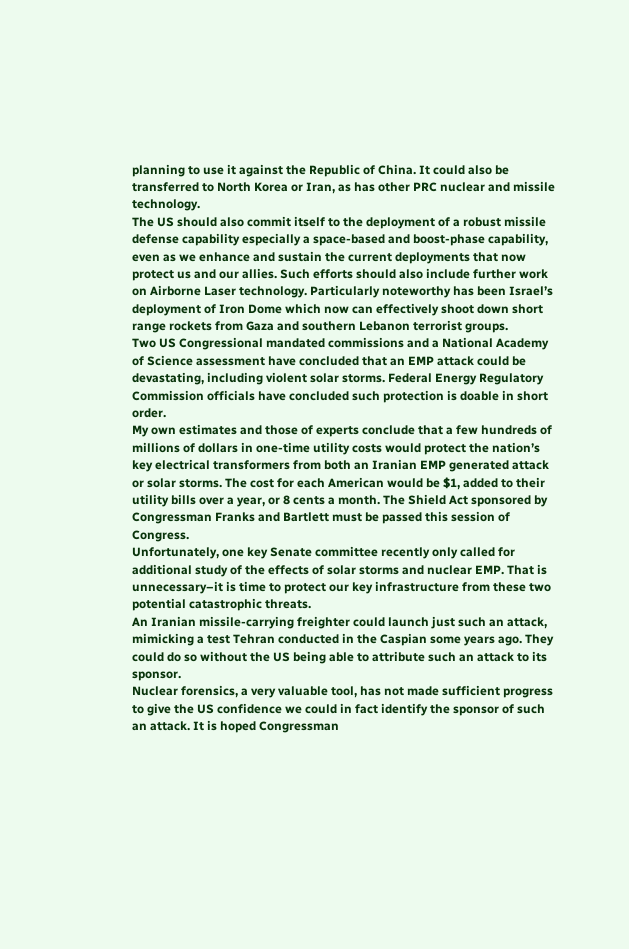planning to use it against the Republic of China. It could also be transferred to North Korea or Iran, as has other PRC nuclear and missile technology.
The US should also commit itself to the deployment of a robust missile defense capability especially a space-based and boost-phase capability, even as we enhance and sustain the current deployments that now protect us and our allies. Such efforts should also include further work on Airborne Laser technology. Particularly noteworthy has been Israel’s deployment of Iron Dome which now can effectively shoot down short range rockets from Gaza and southern Lebanon terrorist groups.
Two US Congressional mandated commissions and a National Academy of Science assessment have concluded that an EMP attack could be devastating, including violent solar storms. Federal Energy Regulatory Commission officials have concluded such protection is doable in short order.
My own estimates and those of experts conclude that a few hundreds of millions of dollars in one-time utility costs would protect the nation’s key electrical transformers from both an Iranian EMP generated attack or solar storms. The cost for each American would be $1, added to their utility bills over a year, or 8 cents a month. The Shield Act sponsored by Congressman Franks and Bartlett must be passed this session of Congress.
Unfortunately, one key Senate committee recently only called for additional study of the effects of solar storms and nuclear EMP. That is unnecessary–it is time to protect our key infrastructure from these two potential catastrophic threats.
An Iranian missile-carrying freighter could launch just such an attack, mimicking a test Tehran conducted in the Caspian some years ago. They could do so without the US being able to attribute such an attack to its sponsor.
Nuclear forensics, a very valuable tool, has not made sufficient progress to give the US confidence we could in fact identify the sponsor of such an attack. It is hoped Congressman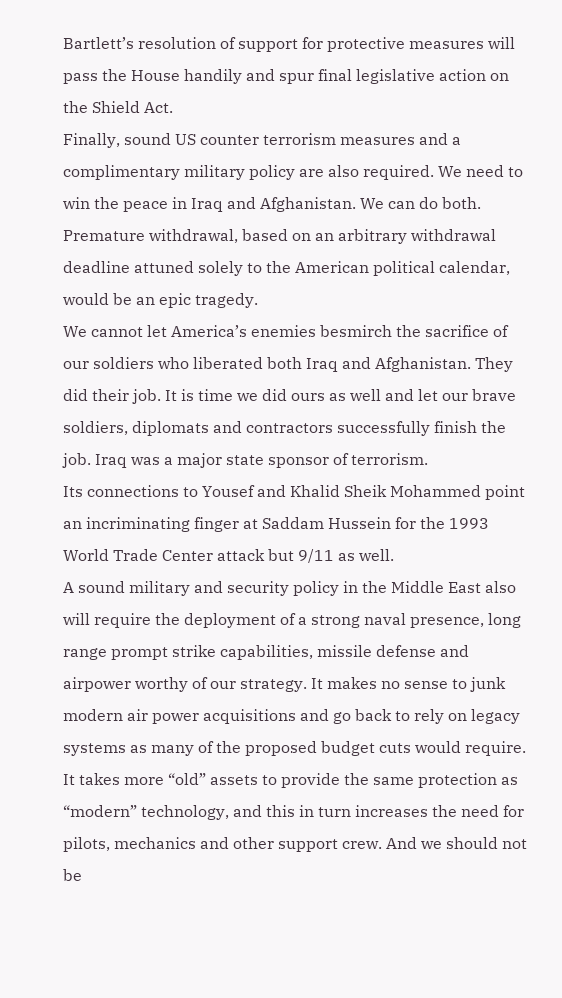Bartlett’s resolution of support for protective measures will pass the House handily and spur final legislative action on the Shield Act.
Finally, sound US counter terrorism measures and a complimentary military policy are also required. We need to win the peace in Iraq and Afghanistan. We can do both. Premature withdrawal, based on an arbitrary withdrawal deadline attuned solely to the American political calendar, would be an epic tragedy.
We cannot let America’s enemies besmirch the sacrifice of our soldiers who liberated both Iraq and Afghanistan. They did their job. It is time we did ours as well and let our brave soldiers, diplomats and contractors successfully finish the job. Iraq was a major state sponsor of terrorism.
Its connections to Yousef and Khalid Sheik Mohammed point an incriminating finger at Saddam Hussein for the 1993 World Trade Center attack but 9/11 as well.
A sound military and security policy in the Middle East also will require the deployment of a strong naval presence, long range prompt strike capabilities, missile defense and airpower worthy of our strategy. It makes no sense to junk modern air power acquisitions and go back to rely on legacy systems as many of the proposed budget cuts would require. It takes more “old” assets to provide the same protection as “modern” technology, and this in turn increases the need for pilots, mechanics and other support crew. And we should not be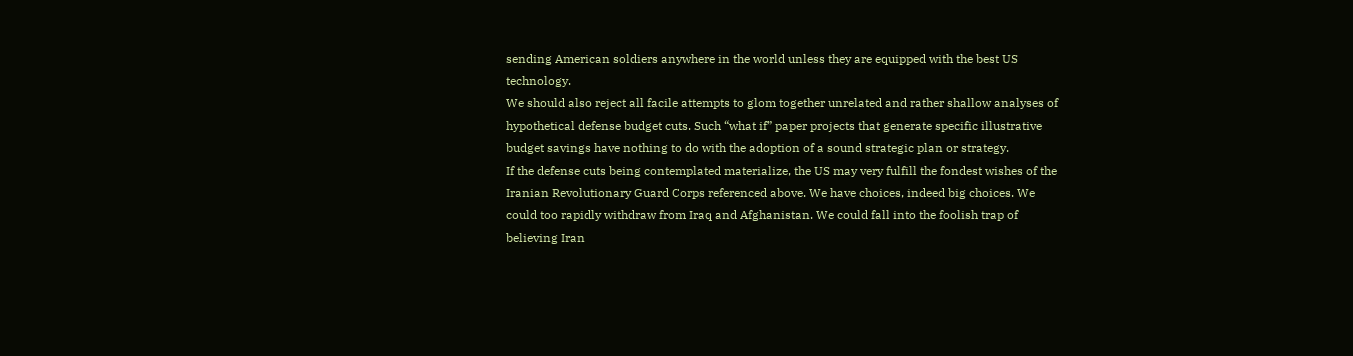sending American soldiers anywhere in the world unless they are equipped with the best US technology.
We should also reject all facile attempts to glom together unrelated and rather shallow analyses of hypothetical defense budget cuts. Such “what if” paper projects that generate specific illustrative budget savings have nothing to do with the adoption of a sound strategic plan or strategy.
If the defense cuts being contemplated materialize, the US may very fulfill the fondest wishes of the Iranian Revolutionary Guard Corps referenced above. We have choices, indeed big choices. We could too rapidly withdraw from Iraq and Afghanistan. We could fall into the foolish trap of believing Iran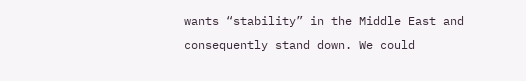wants “stability” in the Middle East and consequently stand down. We could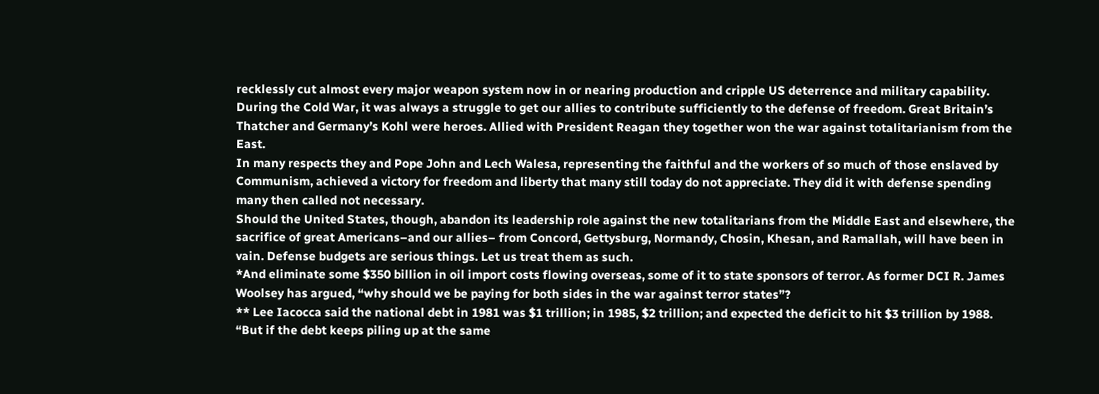recklessly cut almost every major weapon system now in or nearing production and cripple US deterrence and military capability.
During the Cold War, it was always a struggle to get our allies to contribute sufficiently to the defense of freedom. Great Britain’s Thatcher and Germany’s Kohl were heroes. Allied with President Reagan they together won the war against totalitarianism from the East.
In many respects they and Pope John and Lech Walesa, representing the faithful and the workers of so much of those enslaved by Communism, achieved a victory for freedom and liberty that many still today do not appreciate. They did it with defense spending many then called not necessary.
Should the United States, though, abandon its leadership role against the new totalitarians from the Middle East and elsewhere, the sacrifice of great Americans–and our allies– from Concord, Gettysburg, Normandy, Chosin, Khesan, and Ramallah, will have been in vain. Defense budgets are serious things. Let us treat them as such.
*And eliminate some $350 billion in oil import costs flowing overseas, some of it to state sponsors of terror. As former DCI R. James Woolsey has argued, “why should we be paying for both sides in the war against terror states”?
** Lee Iacocca said the national debt in 1981 was $1 trillion; in 1985, $2 trillion; and expected the deficit to hit $3 trillion by 1988. “But if the debt keeps piling up at the same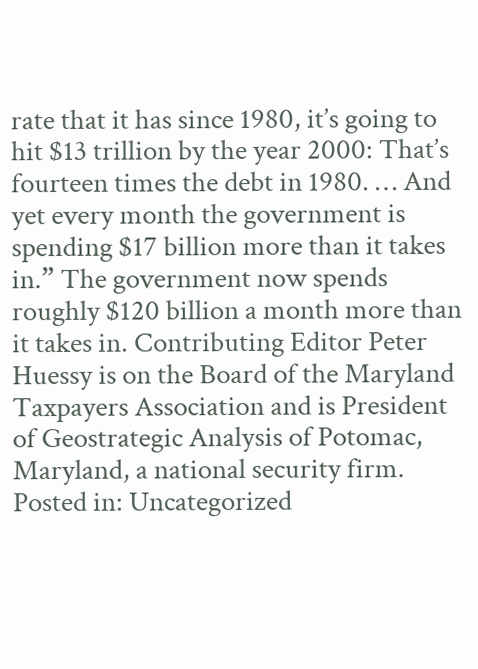rate that it has since 1980, it’s going to hit $13 trillion by the year 2000: That’s fourteen times the debt in 1980. … And yet every month the government is spending $17 billion more than it takes in.” The government now spends roughly $120 billion a month more than it takes in. Contributing Editor Peter Huessy is on the Board of the Maryland Taxpayers Association and is President of Geostrategic Analysis of Potomac, Maryland, a national security firm.
Posted in: Uncategorized